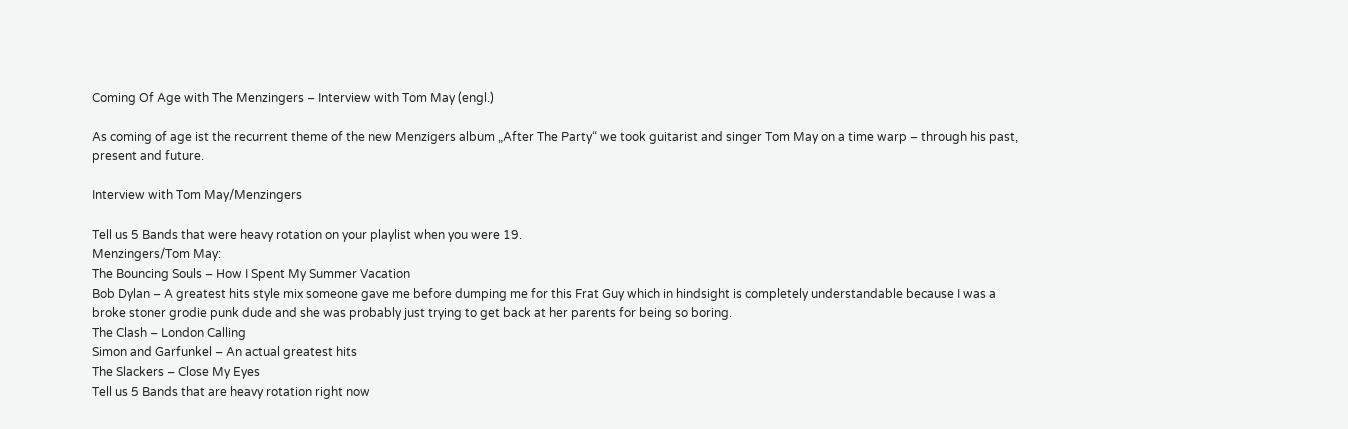Coming Of Age with The Menzingers – Interview with Tom May (engl.)

As coming of age ist the recurrent theme of the new Menzigers album „After The Party“ we took guitarist and singer Tom May on a time warp – through his past, present and future.

Interview with Tom May/Menzingers

Tell us 5 Bands that were heavy rotation on your playlist when you were 19.
Menzingers/Tom May:
The Bouncing Souls – How I Spent My Summer Vacation
Bob Dylan – A greatest hits style mix someone gave me before dumping me for this Frat Guy which in hindsight is completely understandable because I was a broke stoner grodie punk dude and she was probably just trying to get back at her parents for being so boring.
The Clash – London Calling
Simon and Garfunkel – An actual greatest hits
The Slackers – Close My Eyes
Tell us 5 Bands that are heavy rotation right now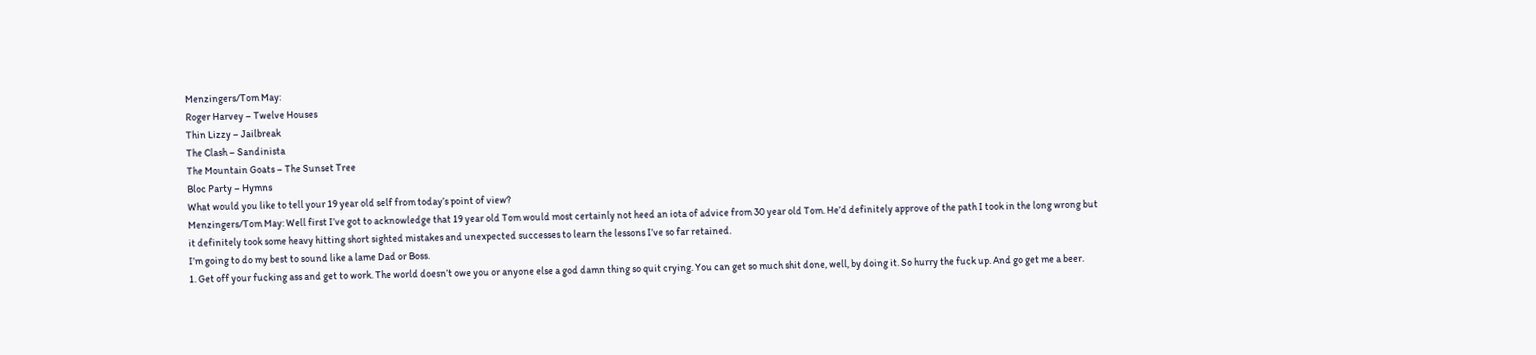Menzingers/Tom May:
Roger Harvey – Twelve Houses
Thin Lizzy – Jailbreak
The Clash – Sandinista
The Mountain Goats – The Sunset Tree
Bloc Party – Hymns
What would you like to tell your 19 year old self from today’s point of view?
Menzingers/Tom May: Well first I’ve got to acknowledge that 19 year old Tom would most certainly not heed an iota of advice from 30 year old Tom. He’d definitely approve of the path I took in the long wrong but it definitely took some heavy hitting short sighted mistakes and unexpected successes to learn the lessons I’ve so far retained.
I’m going to do my best to sound like a lame Dad or Boss.
1. Get off your fucking ass and get to work. The world doesn’t owe you or anyone else a god damn thing so quit crying. You can get so much shit done, well, by doing it. So hurry the fuck up. And go get me a beer.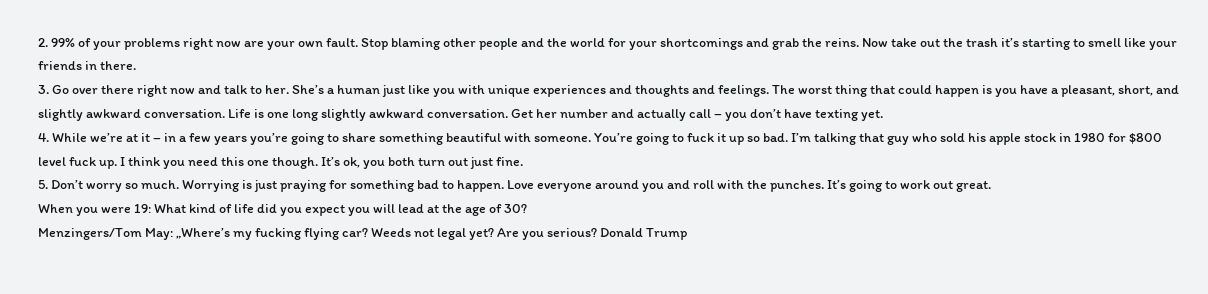2. 99% of your problems right now are your own fault. Stop blaming other people and the world for your shortcomings and grab the reins. Now take out the trash it’s starting to smell like your friends in there.
3. Go over there right now and talk to her. She’s a human just like you with unique experiences and thoughts and feelings. The worst thing that could happen is you have a pleasant, short, and slightly awkward conversation. Life is one long slightly awkward conversation. Get her number and actually call – you don’t have texting yet.
4. While we’re at it – in a few years you’re going to share something beautiful with someone. You’re going to fuck it up so bad. I’m talking that guy who sold his apple stock in 1980 for $800 level fuck up. I think you need this one though. It’s ok, you both turn out just fine.
5. Don’t worry so much. Worrying is just praying for something bad to happen. Love everyone around you and roll with the punches. It’s going to work out great.
When you were 19: What kind of life did you expect you will lead at the age of 30?
Menzingers/Tom May: „Where’s my fucking flying car? Weeds not legal yet? Are you serious? Donald Trump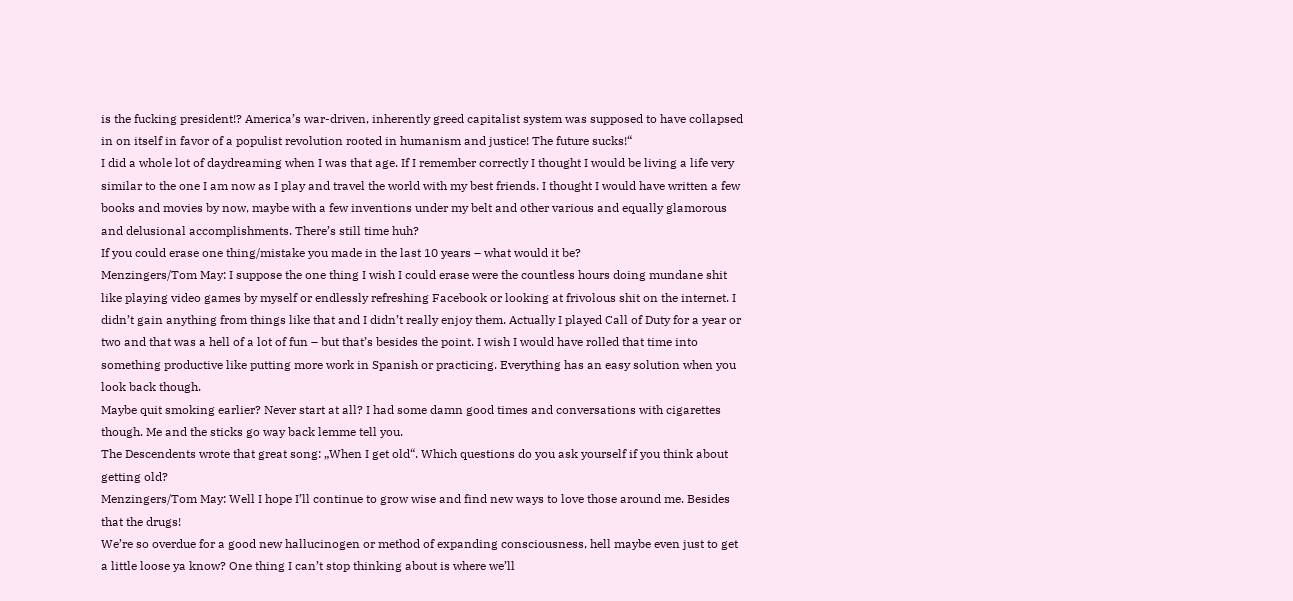is the fucking president!? America’s war-driven, inherently greed capitalist system was supposed to have collapsed in on itself in favor of a populist revolution rooted in humanism and justice! The future sucks!“
I did a whole lot of daydreaming when I was that age. If I remember correctly I thought I would be living a life very similar to the one I am now as I play and travel the world with my best friends. I thought I would have written a few books and movies by now, maybe with a few inventions under my belt and other various and equally glamorous and delusional accomplishments. There’s still time huh?
If you could erase one thing/mistake you made in the last 10 years – what would it be?
Menzingers/Tom May: I suppose the one thing I wish I could erase were the countless hours doing mundane shit like playing video games by myself or endlessly refreshing Facebook or looking at frivolous shit on the internet. I didn’t gain anything from things like that and I didn’t really enjoy them. Actually I played Call of Duty for a year or two and that was a hell of a lot of fun – but that’s besides the point. I wish I would have rolled that time into something productive like putting more work in Spanish or practicing. Everything has an easy solution when you look back though.
Maybe quit smoking earlier? Never start at all? I had some damn good times and conversations with cigarettes though. Me and the sticks go way back lemme tell you.
The Descendents wrote that great song: „When I get old“. Which questions do you ask yourself if you think about getting old?
Menzingers/Tom May: Well I hope I’ll continue to grow wise and find new ways to love those around me. Besides that the drugs!
We’re so overdue for a good new hallucinogen or method of expanding consciousness, hell maybe even just to get a little loose ya know? One thing I can’t stop thinking about is where we’ll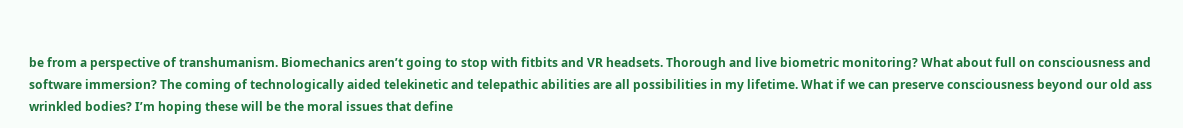be from a perspective of transhumanism. Biomechanics aren’t going to stop with fitbits and VR headsets. Thorough and live biometric monitoring? What about full on consciousness and software immersion? The coming of technologically aided telekinetic and telepathic abilities are all possibilities in my lifetime. What if we can preserve consciousness beyond our old ass wrinkled bodies? I’m hoping these will be the moral issues that define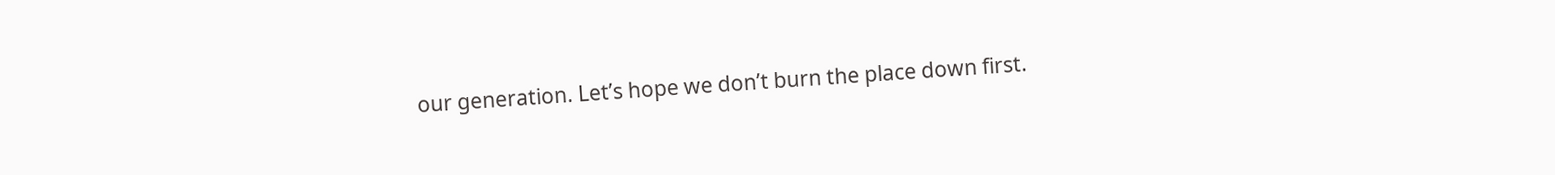our generation. Let’s hope we don’t burn the place down first.